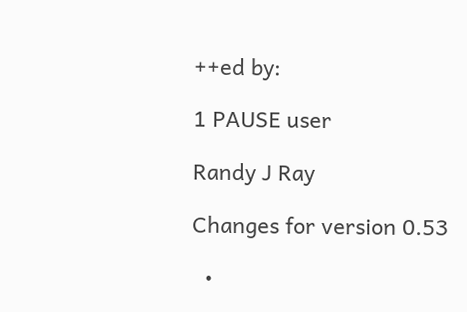++ed by:

1 PAUSE user

Randy J Ray

Changes for version 0.53

  •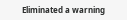Eliminated a warning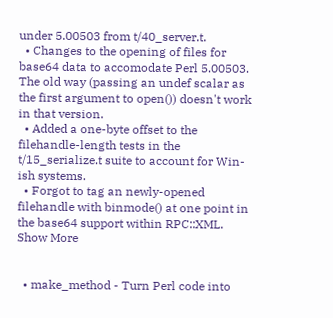under 5.00503 from t/40_server.t.
  • Changes to the opening of files for base64 data to accomodate Perl 5.00503. The old way (passing an undef scalar as the first argument to open()) doesn't work in that version.
  • Added a one-byte offset to the filehandle-length tests in the t/15_serialize.t suite to account for Win-ish systems.
  • Forgot to tag an newly-opened filehandle with binmode() at one point in the base64 support within RPC::XML.
Show More


  • make_method - Turn Perl code into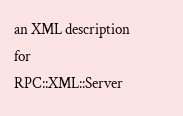an XML description for RPC::XML::Server